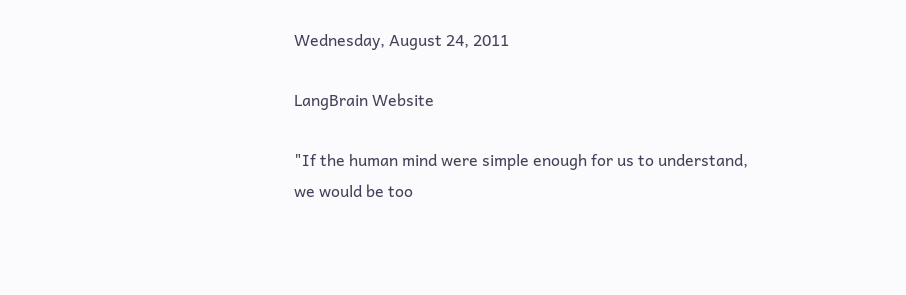Wednesday, August 24, 2011

LangBrain Website

"If the human mind were simple enough for us to understand,
we would be too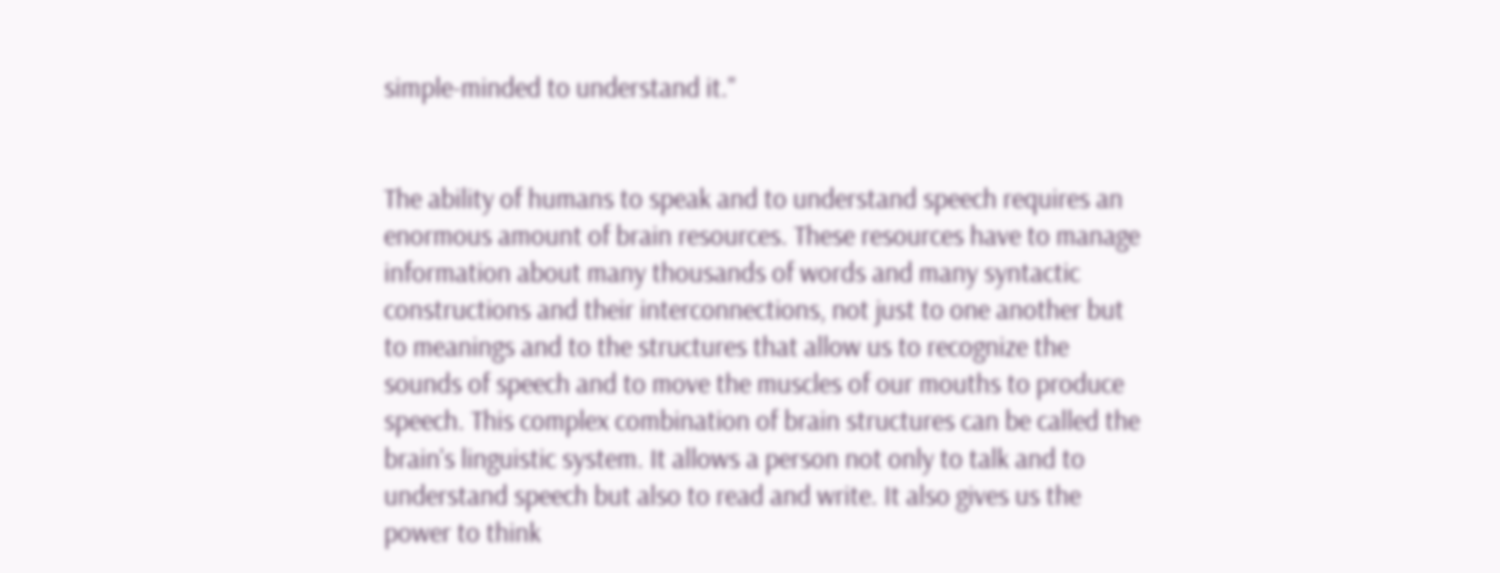simple-minded to understand it."


The ability of humans to speak and to understand speech requires an enormous amount of brain resources. These resources have to manage information about many thousands of words and many syntactic constructions and their interconnections, not just to one another but to meanings and to the structures that allow us to recognize the sounds of speech and to move the muscles of our mouths to produce speech. This complex combination of brain structures can be called the brain's linguistic system. It allows a person not only to talk and to understand speech but also to read and write. It also gives us the power to think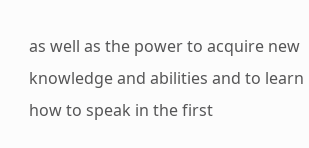as well as the power to acquire new knowledge and abilities and to learn how to speak in the first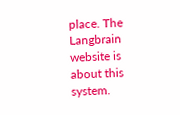place. The Langbrain website is about this system.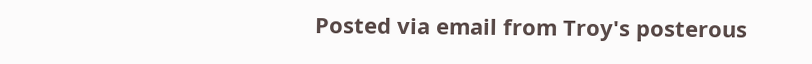Posted via email from Troy's posterous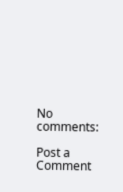No comments:

Post a Comment